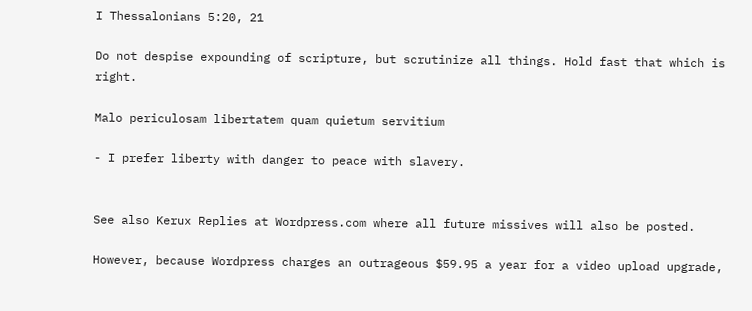I Thessalonians 5:20, 21

Do not despise expounding of scripture, but scrutinize all things. Hold fast that which is right.

Malo periculosam libertatem quam quietum servitium

- I prefer liberty with danger to peace with slavery.


See also Kerux Replies at Wordpress.com where all future missives will also be posted.

However, because Wordpress charges an outrageous $59.95 a year for a video upload upgrade,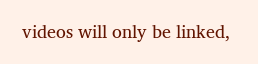videos will only be linked,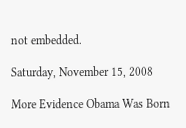not embedded.

Saturday, November 15, 2008

More Evidence Obama Was Born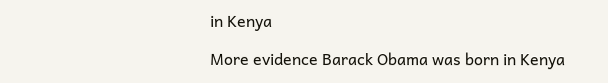in Kenya

More evidence Barack Obama was born in Kenya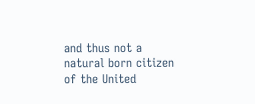and thus not a natural born citizen of the United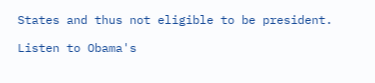States and thus not eligible to be president.

Listen to Obama's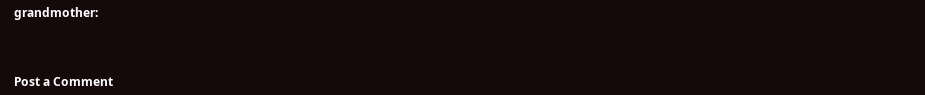grandmother:



Post a Comment